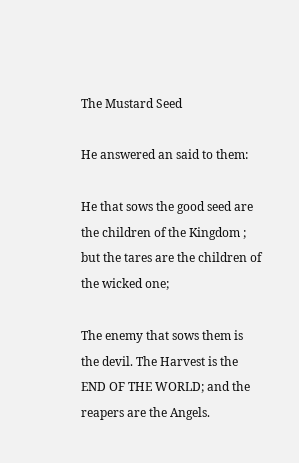The Mustard Seed

He answered an said to them:

He that sows the good seed are the children of the Kingdom ; but the tares are the children of the wicked one;

The enemy that sows them is the devil. The Harvest is the END OF THE WORLD; and the reapers are the Angels.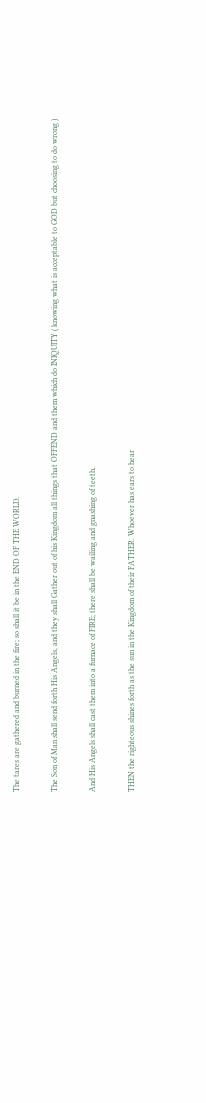The tares are gathered and burned in the fire; so shall it be in the END OF THE WORLD.

The Son of Man shall send forth His Angels, and they shall Gather out of his Kingdom all things that OFFEND and them which do INIQUITY ( knowing what is acceptable to GOD but choosing to do wrong )

And His Angels shall cast them into a furnace of FIRE; there shall be wailing and gnashing of teeth.

THEN the righteous shines forth as the sun in the Kingdom of their FATHER. Whoever has ears to hear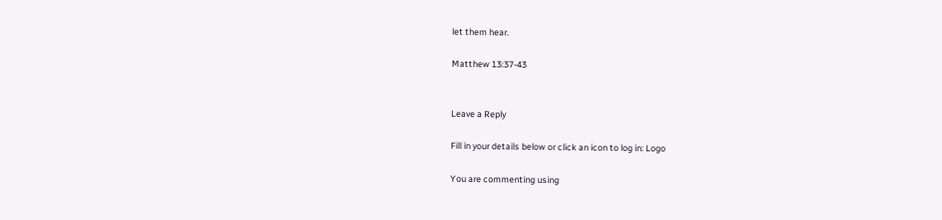let them hear.

Matthew 13:37-43


Leave a Reply

Fill in your details below or click an icon to log in: Logo

You are commenting using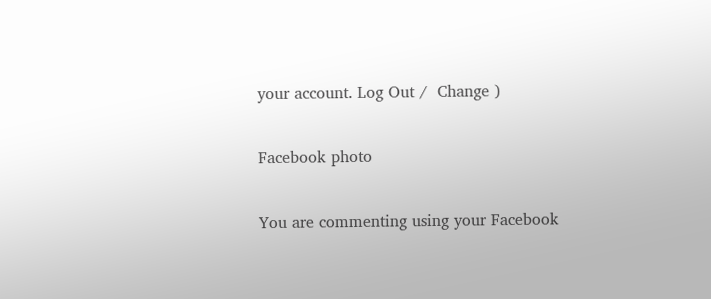your account. Log Out /  Change )

Facebook photo

You are commenting using your Facebook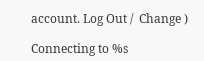account. Log Out /  Change )

Connecting to %s